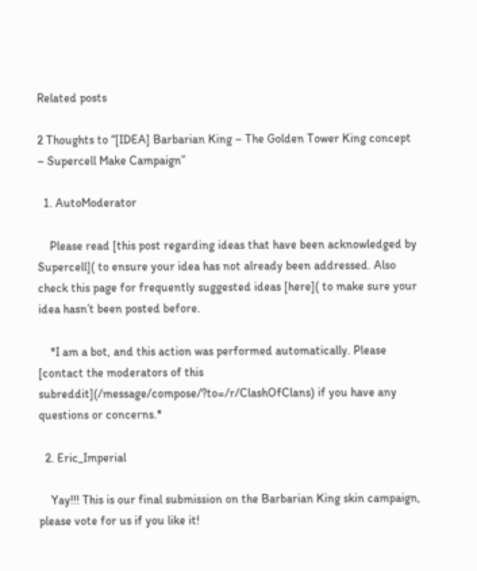Related posts

2 Thoughts to “[IDEA] Barbarian King – The Golden Tower King concept – Supercell Make Campaign”

  1. AutoModerator

    Please read [this post regarding ideas that have been acknowledged by Supercell]( to ensure your idea has not already been addressed. Also check this page for frequently suggested ideas [here]( to make sure your idea hasn’t been posted before.

    *I am a bot, and this action was performed automatically. Please [contact the moderators of this subreddit](/message/compose/?to=/r/ClashOfClans) if you have any questions or concerns.*

  2. Eric_Imperial

    Yay!!! This is our final submission on the Barbarian King skin campaign, please vote for us if you like it!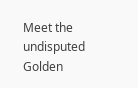Meet the undisputed Golden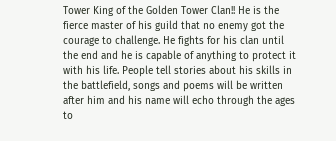Tower King of the Golden Tower Clan!! He is the fierce master of his guild that no enemy got the courage to challenge. He fights for his clan until the end and he is capable of anything to protect it with his life. People tell stories about his skills in the battlefield, songs and poems will be written after him and his name will echo through the ages to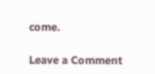come.

Leave a Comment